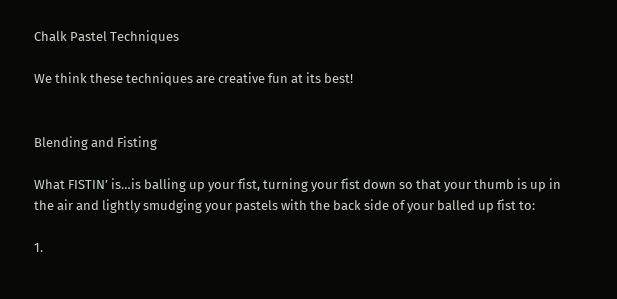Chalk Pastel Techniques

We think these techniques are creative fun at its best!


Blending and Fisting

What FISTIN’ is…is balling up your fist, turning your fist down so that your thumb is up in the air and lightly smudging your pastels with the back side of your balled up fist to:

1.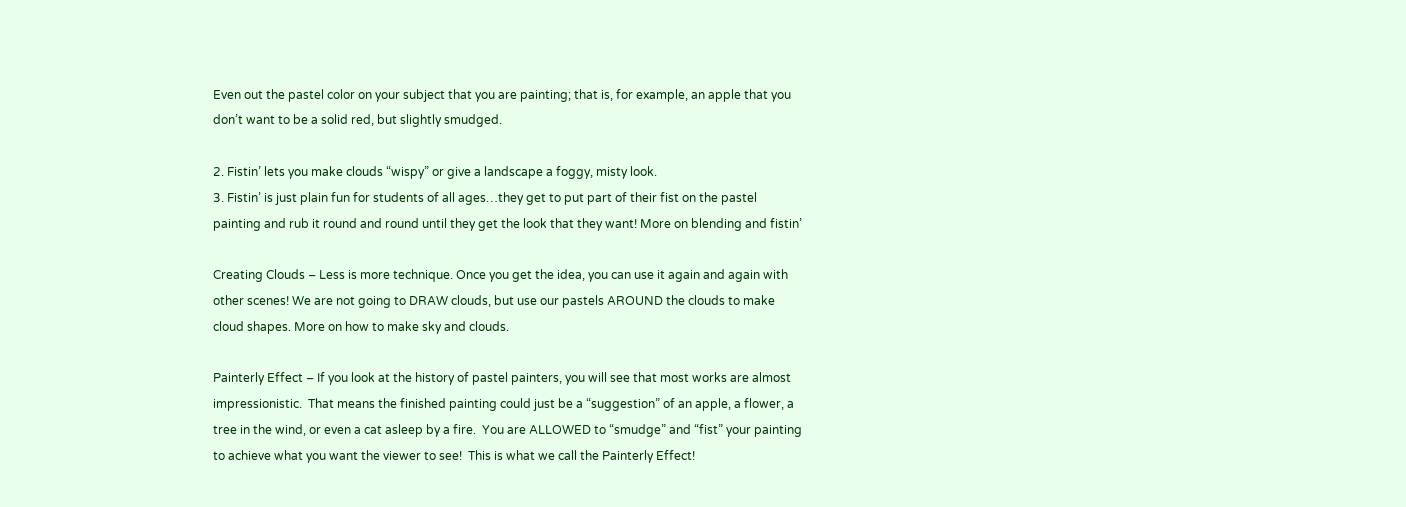Even out the pastel color on your subject that you are painting; that is, for example, an apple that you don’t want to be a solid red, but slightly smudged.

2. Fistin’ lets you make clouds “wispy” or give a landscape a foggy, misty look.
3. Fistin’ is just plain fun for students of all ages…they get to put part of their fist on the pastel painting and rub it round and round until they get the look that they want! More on blending and fistin’

Creating Clouds – Less is more technique. Once you get the idea, you can use it again and again with other scenes! We are not going to DRAW clouds, but use our pastels AROUND the clouds to make cloud shapes. More on how to make sky and clouds.

Painterly Effect – If you look at the history of pastel painters, you will see that most works are almost impressionistic.  That means the finished painting could just be a “suggestion” of an apple, a flower, a tree in the wind, or even a cat asleep by a fire.  You are ALLOWED to “smudge” and “fist” your painting to achieve what you want the viewer to see!  This is what we call the Painterly Effect!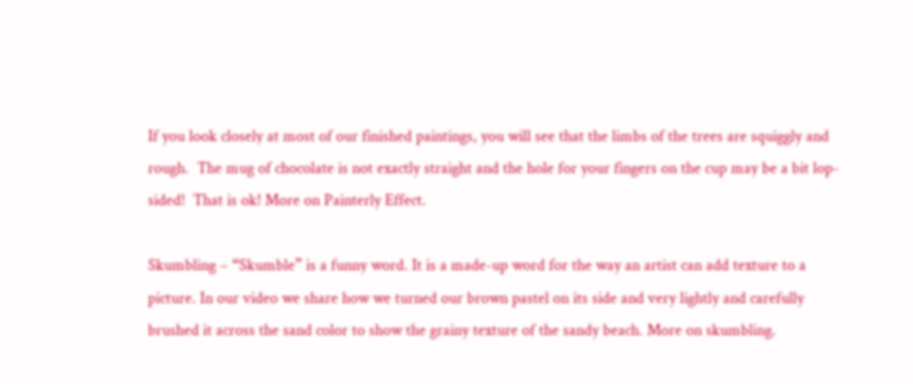If you look closely at most of our finished paintings, you will see that the limbs of the trees are squiggly and rough.  The mug of chocolate is not exactly straight and the hole for your fingers on the cup may be a bit lop-sided!  That is ok! More on Painterly Effect.

Skumbling – “Skumble” is a funny word. It is a made-up word for the way an artist can add texture to a picture. In our video we share how we turned our brown pastel on its side and very lightly and carefully brushed it across the sand color to show the grainy texture of the sandy beach. More on skumbling.